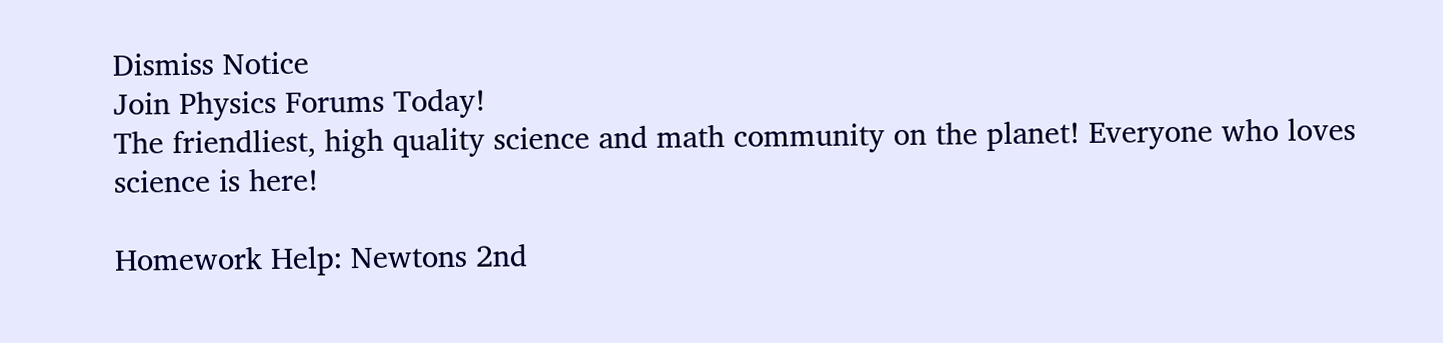Dismiss Notice
Join Physics Forums Today!
The friendliest, high quality science and math community on the planet! Everyone who loves science is here!

Homework Help: Newtons 2nd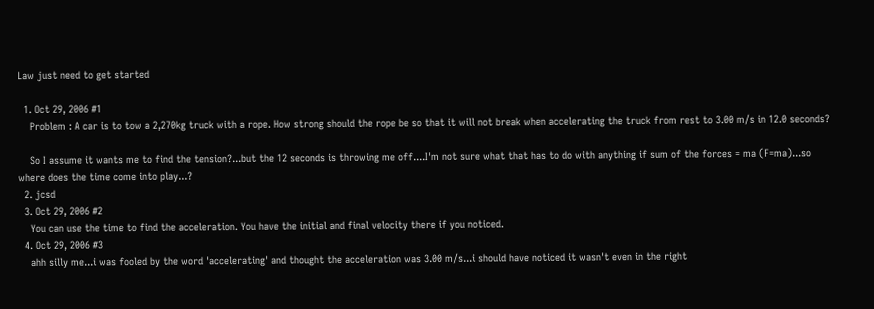Law just need to get started

  1. Oct 29, 2006 #1
    Problem : A car is to tow a 2,270kg truck with a rope. How strong should the rope be so that it will not break when accelerating the truck from rest to 3.00 m/s in 12.0 seconds?

    So I assume it wants me to find the tension?...but the 12 seconds is throwing me off....I'm not sure what that has to do with anything if sum of the forces = ma (F=ma)...so where does the time come into play...?
  2. jcsd
  3. Oct 29, 2006 #2
    You can use the time to find the acceleration. You have the initial and final velocity there if you noticed.
  4. Oct 29, 2006 #3
    ahh silly me...i was fooled by the word 'accelerating' and thought the acceleration was 3.00 m/s...i should have noticed it wasn't even in the right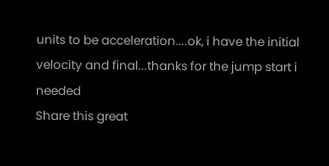units to be acceleration....ok, i have the initial velocity and final...thanks for the jump start i needed
Share this great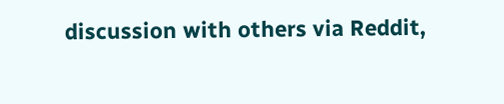discussion with others via Reddit,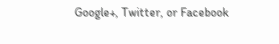Google+, Twitter, or Facebook